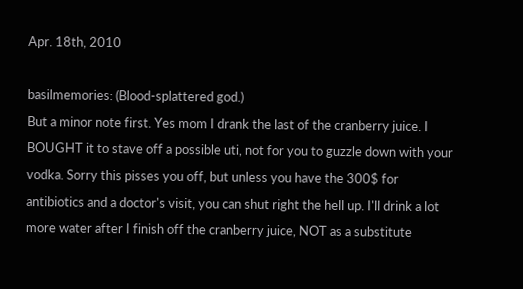Apr. 18th, 2010

basilmemories: (Blood-splattered god.)
But a minor note first. Yes mom I drank the last of the cranberry juice. I BOUGHT it to stave off a possible uti, not for you to guzzle down with your vodka. Sorry this pisses you off, but unless you have the 300$ for antibiotics and a doctor's visit, you can shut right the hell up. I'll drink a lot more water after I finish off the cranberry juice, NOT as a substitute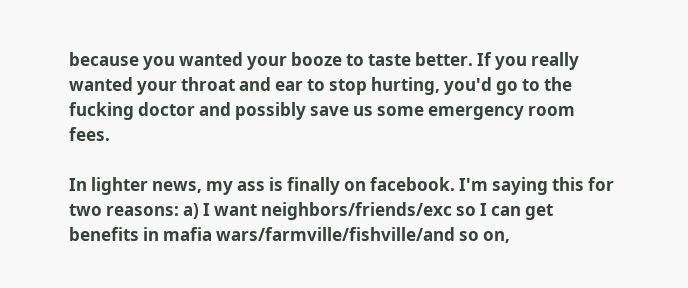because you wanted your booze to taste better. If you really wanted your throat and ear to stop hurting, you'd go to the fucking doctor and possibly save us some emergency room fees.

In lighter news, my ass is finally on facebook. I'm saying this for two reasons: a) I want neighbors/friends/exc so I can get benefits in mafia wars/farmville/fishville/and so on,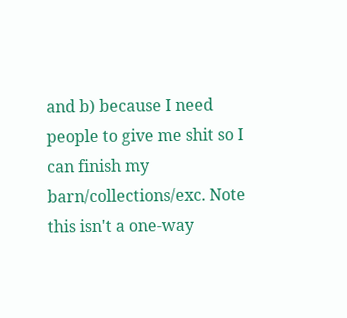and b) because I need people to give me shit so I can finish my barn/collections/exc. Note this isn't a one-way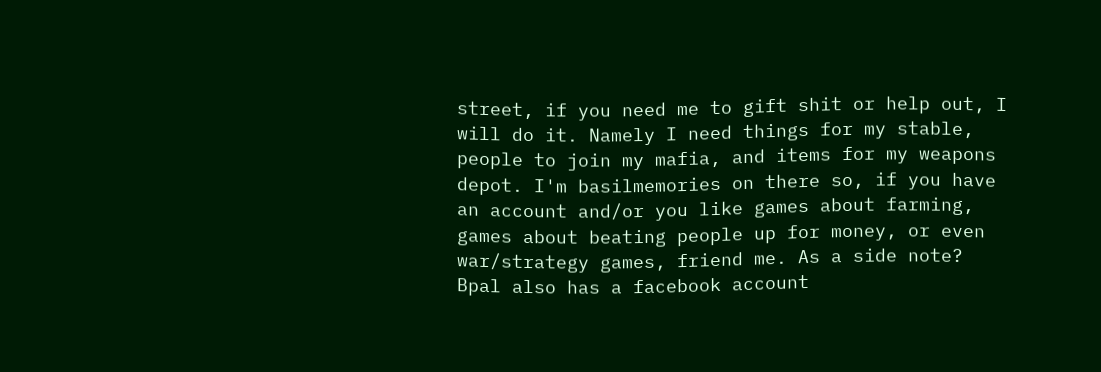street, if you need me to gift shit or help out, I will do it. Namely I need things for my stable, people to join my mafia, and items for my weapons depot. I'm basilmemories on there so, if you have an account and/or you like games about farming, games about beating people up for money, or even war/strategy games, friend me. As a side note? Bpal also has a facebook account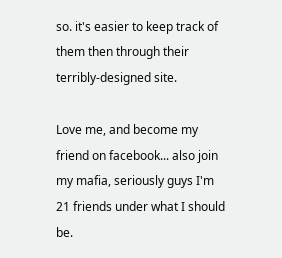so. it's easier to keep track of them then through their terribly-designed site.

Love me, and become my friend on facebook... also join my mafia, seriously guys I'm 21 friends under what I should be.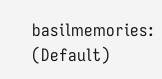basilmemories: (Default)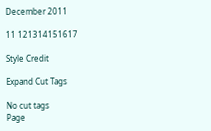December 2011

11 121314151617

Style Credit

Expand Cut Tags

No cut tags
Page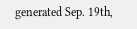generated Sep. 19th,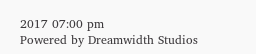2017 07:00 pm
Powered by Dreamwidth Studios